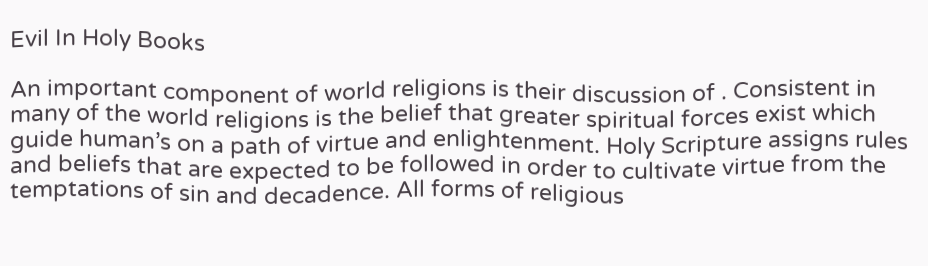Evil In Holy Books

An important component of world religions is their discussion of . Consistent in many of the world religions is the belief that greater spiritual forces exist which guide human’s on a path of virtue and enlightenment. Holy Scripture assigns rules and beliefs that are expected to be followed in order to cultivate virtue from the temptations of sin and decadence. All forms of religious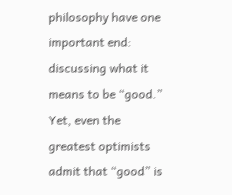philosophy have one important end: discussing what it means to be “good.” Yet, even the greatest optimists admit that “good” is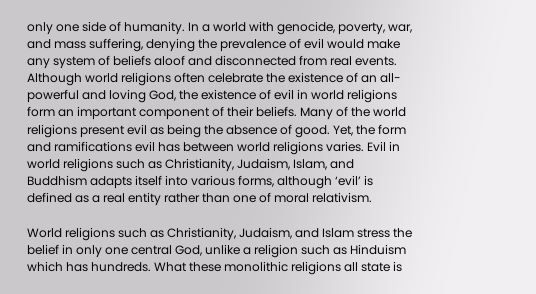only one side of humanity. In a world with genocide, poverty, war, and mass suffering, denying the prevalence of evil would make any system of beliefs aloof and disconnected from real events. Although world religions often celebrate the existence of an all-powerful and loving God, the existence of evil in world religions form an important component of their beliefs. Many of the world religions present evil as being the absence of good. Yet, the form and ramifications evil has between world religions varies. Evil in world religions such as Christianity, Judaism, Islam, and Buddhism adapts itself into various forms, although ‘evil’ is defined as a real entity rather than one of moral relativism.

World religions such as Christianity, Judaism, and Islam stress the belief in only one central God, unlike a religion such as Hinduism which has hundreds. What these monolithic religions all state is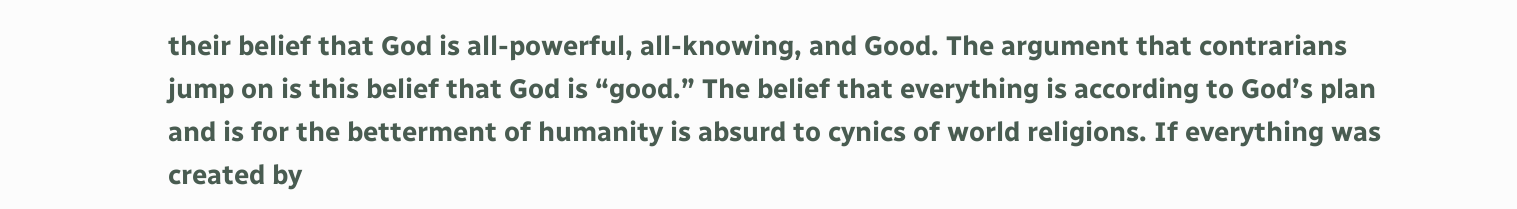their belief that God is all-powerful, all-knowing, and Good. The argument that contrarians jump on is this belief that God is “good.” The belief that everything is according to God’s plan and is for the betterment of humanity is absurd to cynics of world religions. If everything was created by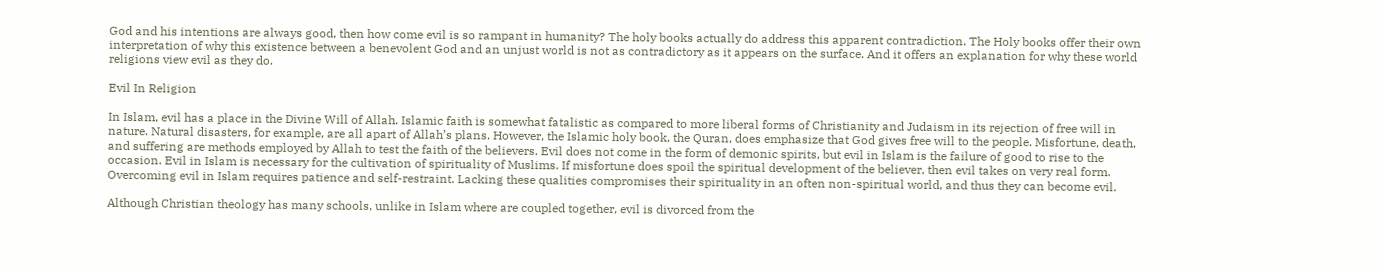God and his intentions are always good, then how come evil is so rampant in humanity? The holy books actually do address this apparent contradiction. The Holy books offer their own interpretation of why this existence between a benevolent God and an unjust world is not as contradictory as it appears on the surface. And it offers an explanation for why these world religions view evil as they do.

Evil In Religion

In Islam, evil has a place in the Divine Will of Allah. Islamic faith is somewhat fatalistic as compared to more liberal forms of Christianity and Judaism in its rejection of free will in nature. Natural disasters, for example, are all apart of Allah’s plans. However, the Islamic holy book, the Quran, does emphasize that God gives free will to the people. Misfortune, death, and suffering are methods employed by Allah to test the faith of the believers. Evil does not come in the form of demonic spirits, but evil in Islam is the failure of good to rise to the occasion. Evil in Islam is necessary for the cultivation of spirituality of Muslims. If misfortune does spoil the spiritual development of the believer, then evil takes on very real form. Overcoming evil in Islam requires patience and self-restraint. Lacking these qualities compromises their spirituality in an often non-spiritual world, and thus they can become evil.

Although Christian theology has many schools, unlike in Islam where are coupled together, evil is divorced from the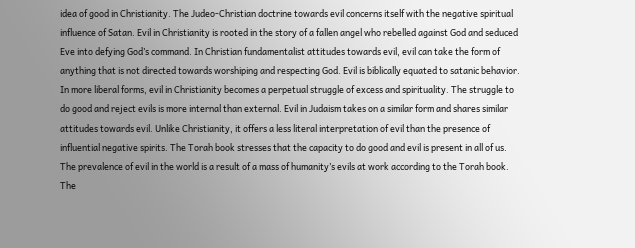idea of good in Christianity. The Judeo-Christian doctrine towards evil concerns itself with the negative spiritual influence of Satan. Evil in Christianity is rooted in the story of a fallen angel who rebelled against God and seduced Eve into defying God’s command. In Christian fundamentalist attitudes towards evil, evil can take the form of anything that is not directed towards worshiping and respecting God. Evil is biblically equated to satanic behavior. In more liberal forms, evil in Christianity becomes a perpetual struggle of excess and spirituality. The struggle to do good and reject evils is more internal than external. Evil in Judaism takes on a similar form and shares similar attitudes towards evil. Unlike Christianity, it offers a less literal interpretation of evil than the presence of influential negative spirits. The Torah book stresses that the capacity to do good and evil is present in all of us. The prevalence of evil in the world is a result of a mass of humanity’s evils at work according to the Torah book. The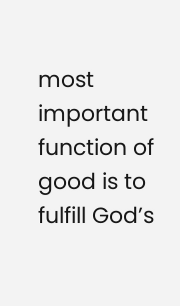most important function of good is to fulfill God’s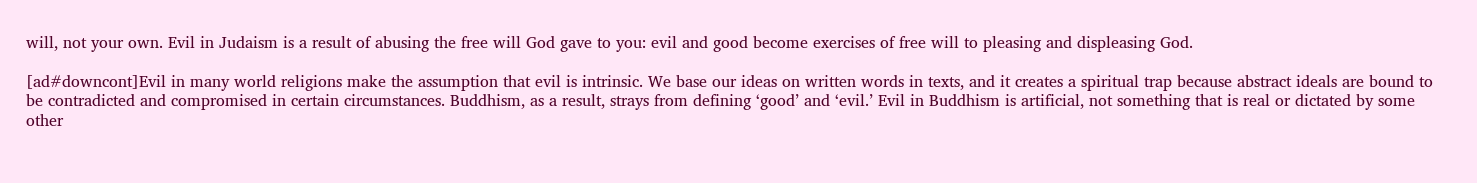will, not your own. Evil in Judaism is a result of abusing the free will God gave to you: evil and good become exercises of free will to pleasing and displeasing God.

[ad#downcont]Evil in many world religions make the assumption that evil is intrinsic. We base our ideas on written words in texts, and it creates a spiritual trap because abstract ideals are bound to be contradicted and compromised in certain circumstances. Buddhism, as a result, strays from defining ‘good’ and ‘evil.’ Evil in Buddhism is artificial, not something that is real or dictated by some other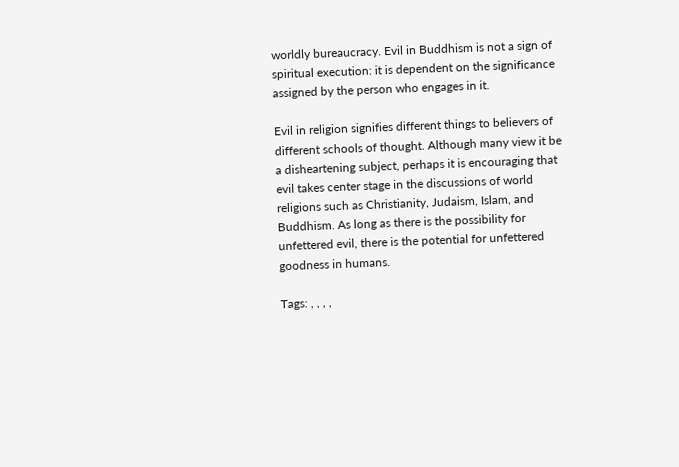worldly bureaucracy. Evil in Buddhism is not a sign of spiritual execution: it is dependent on the significance assigned by the person who engages in it.

Evil in religion signifies different things to believers of different schools of thought. Although many view it be a disheartening subject, perhaps it is encouraging that evil takes center stage in the discussions of world religions such as Christianity, Judaism, Islam, and Buddhism. As long as there is the possibility for unfettered evil, there is the potential for unfettered goodness in humans.

Tags: , , , ,